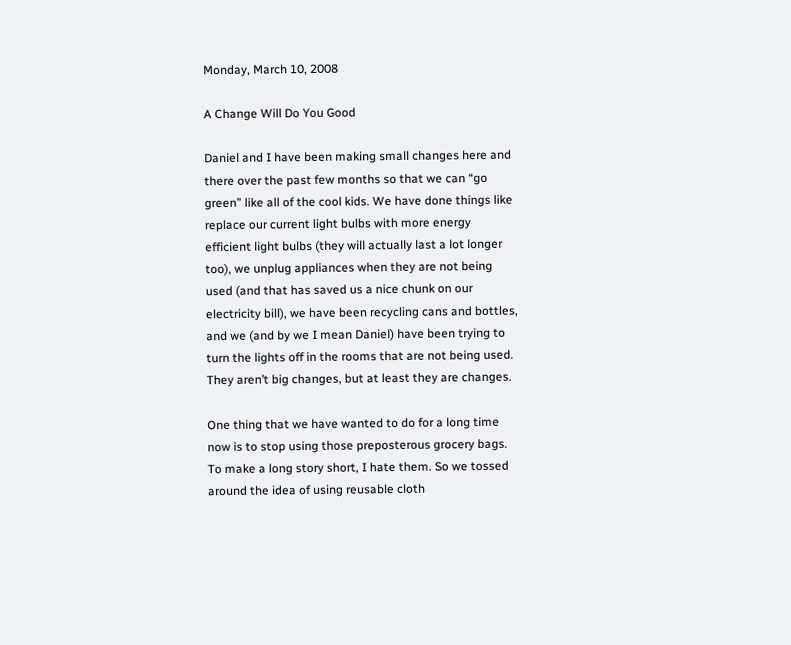Monday, March 10, 2008

A Change Will Do You Good

Daniel and I have been making small changes here and there over the past few months so that we can “go green” like all of the cool kids. We have done things like replace our current light bulbs with more energy efficient light bulbs (they will actually last a lot longer too), we unplug appliances when they are not being used (and that has saved us a nice chunk on our electricity bill), we have been recycling cans and bottles, and we (and by we I mean Daniel) have been trying to turn the lights off in the rooms that are not being used.
They aren’t big changes, but at least they are changes.

One thing that we have wanted to do for a long time now is to stop using those preposterous grocery bags. To make a long story short, I hate them. So we tossed around the idea of using reusable cloth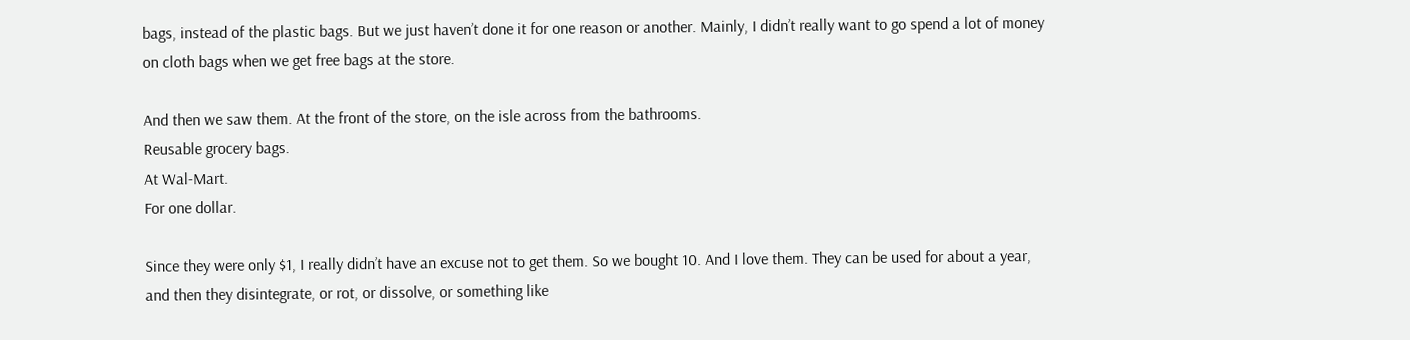bags, instead of the plastic bags. But we just haven’t done it for one reason or another. Mainly, I didn’t really want to go spend a lot of money on cloth bags when we get free bags at the store.

And then we saw them. At the front of the store, on the isle across from the bathrooms.
Reusable grocery bags.
At Wal-Mart.
For one dollar.

Since they were only $1, I really didn’t have an excuse not to get them. So we bought 10. And I love them. They can be used for about a year, and then they disintegrate, or rot, or dissolve, or something like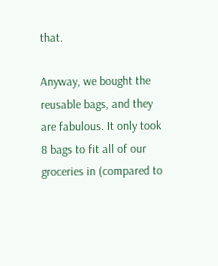that.

Anyway, we bought the reusable bags, and they are fabulous. It only took 8 bags to fit all of our groceries in (compared to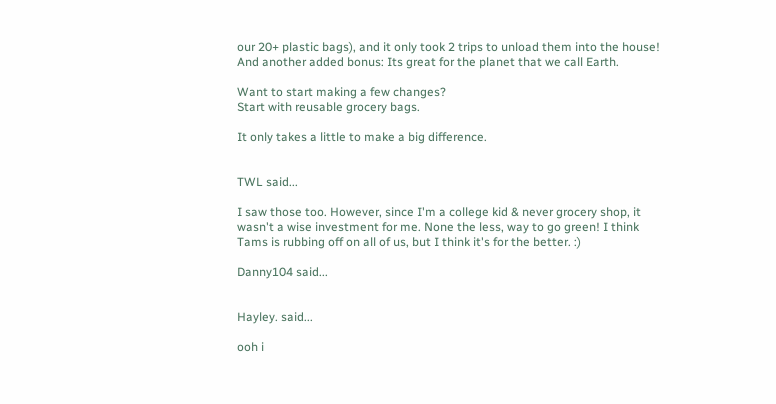our 20+ plastic bags), and it only took 2 trips to unload them into the house! And another added bonus: Its great for the planet that we call Earth.

Want to start making a few changes?
Start with reusable grocery bags.

It only takes a little to make a big difference.


TWL said...

I saw those too. However, since I'm a college kid & never grocery shop, it wasn't a wise investment for me. None the less, way to go green! I think Tams is rubbing off on all of us, but I think it's for the better. :)

Danny104 said...


Hayley. said...

ooh i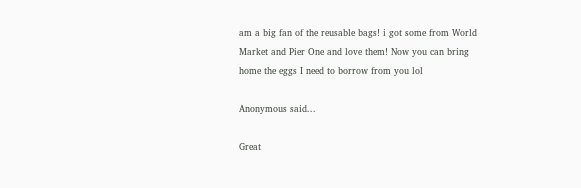am a big fan of the reusable bags! i got some from World Market and Pier One and love them! Now you can bring home the eggs I need to borrow from you lol

Anonymous said...

Great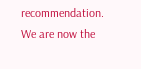recommendation. We are now the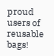proud users of reusable bags!